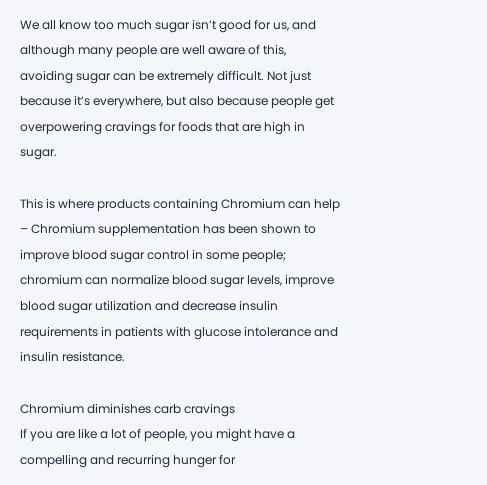We all know too much sugar isn’t good for us, and although many people are well aware of this, avoiding sugar can be extremely difficult. Not just because it’s everywhere, but also because people get overpowering cravings for foods that are high in sugar.

This is where products containing Chromium can help – Chromium supplementation has been shown to improve blood sugar control in some people; chromium can normalize blood sugar levels, improve blood sugar utilization and decrease insulin requirements in patients with glucose intolerance and insulin resistance.

Chromium diminishes carb cravings
If you are like a lot of people, you might have a compelling and recurring hunger for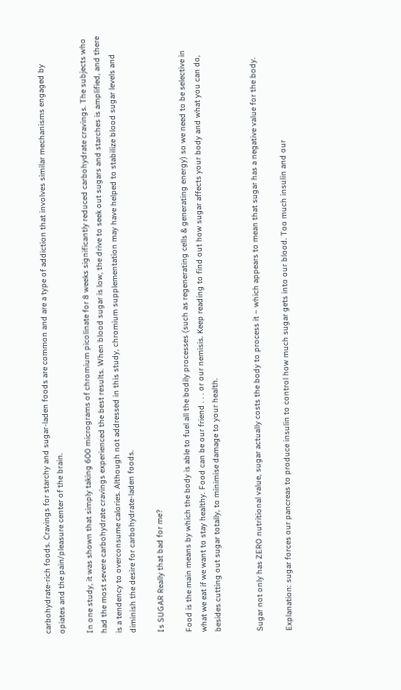carbohydrate-rich foods. Cravings for starchy and sugar-laden foods are common and are a type of addiction that involves similar mechanisms engaged by opiates and the pain/pleasure center of the brain.

In one study, it was shown that simply taking 600 micrograms of chromium picolinate for 8 weeks significantly reduced carbohydrate cravings. The subjects who had the most severe carbohydrate cravings experienced the best results. When blood sugar is low, the drive to seek out sugars and starches is amplified, and there is a tendency to overconsume calories. Although not addressed in this study, chromium supplementation may have helped to stabilize blood sugar levels and diminish the desire for carbohydrate-laden foods.

Is SUGAR Really that bad for me?

Food is the main means by which the body is able to fuel all the bodily processes (such as regenerating cells & generating energy) so we need to be selective in what we eat if we want to stay healthy. Food can be our friend . . . or our nemisis. Keep reading to find out how sugar affects your body and what you can do, besides cutting out sugar totally, to minimise damage to your health.


Sugar not only has ZERO nutritional value, sugar actually costs the body to process it – which appears to mean that sugar has a negative value for the body.

Explanation: sugar forces our pancreas to produce insulin to control how much sugar gets into our blood. Too much insulin and our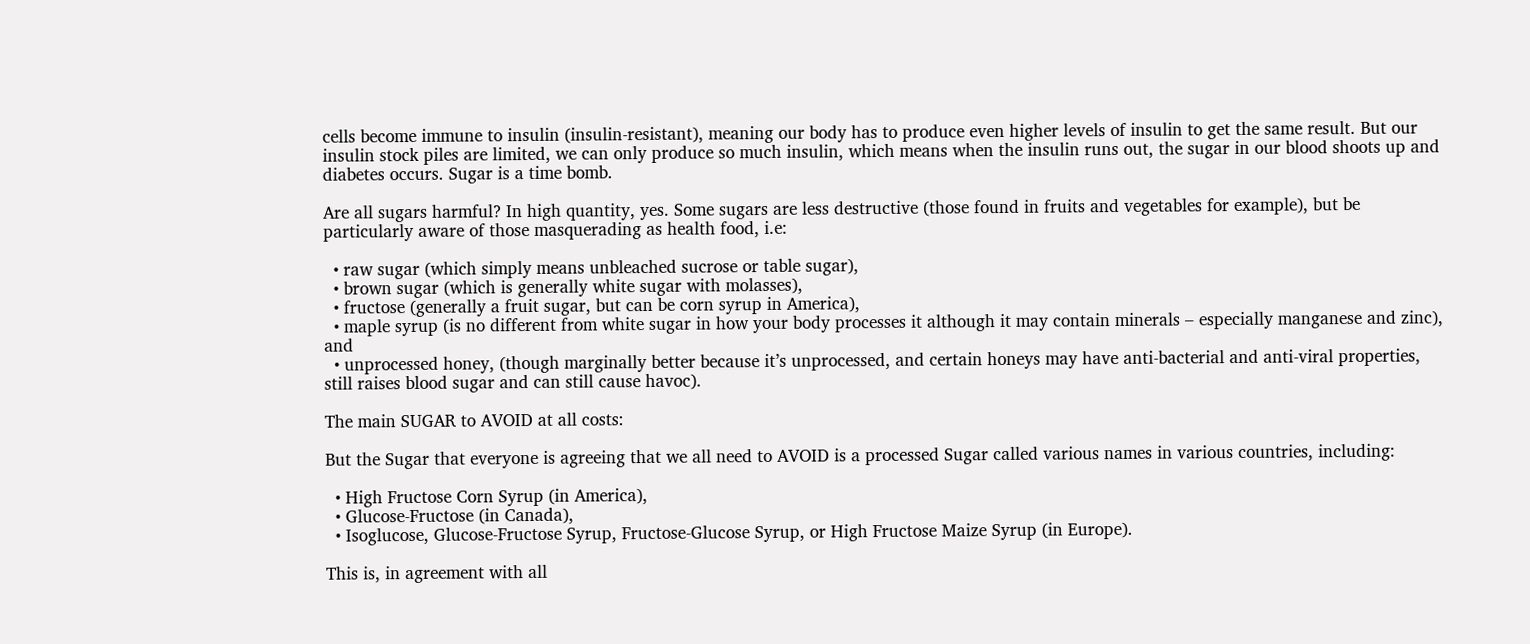cells become immune to insulin (insulin-resistant), meaning our body has to produce even higher levels of insulin to get the same result. But our insulin stock piles are limited, we can only produce so much insulin, which means when the insulin runs out, the sugar in our blood shoots up and diabetes occurs. Sugar is a time bomb.

Are all sugars harmful? In high quantity, yes. Some sugars are less destructive (those found in fruits and vegetables for example), but be particularly aware of those masquerading as health food, i.e:

  • raw sugar (which simply means unbleached sucrose or table sugar),
  • brown sugar (which is generally white sugar with molasses),
  • fructose (generally a fruit sugar, but can be corn syrup in America),
  • maple syrup (is no different from white sugar in how your body processes it although it may contain minerals – especially manganese and zinc), and
  • unprocessed honey, (though marginally better because it’s unprocessed, and certain honeys may have anti-bacterial and anti-viral properties, still raises blood sugar and can still cause havoc).

The main SUGAR to AVOID at all costs:

But the Sugar that everyone is agreeing that we all need to AVOID is a processed Sugar called various names in various countries, including:

  • High Fructose Corn Syrup (in America),
  • Glucose-Fructose (in Canada),
  • Isoglucose, Glucose-Fructose Syrup, Fructose-Glucose Syrup, or High Fructose Maize Syrup (in Europe).

This is, in agreement with all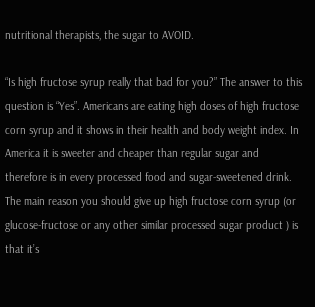nutritional therapists, the sugar to AVOID.

“Is high fructose syrup really that bad for you?” The answer to this question is “Yes”. Americans are eating high doses of high fructose corn syrup and it shows in their health and body weight index. In America it is sweeter and cheaper than regular sugar and therefore is in every processed food and sugar-sweetened drink. The main reason you should give up high fructose corn syrup (or glucose-fructose or any other similar processed sugar product ) is that it’s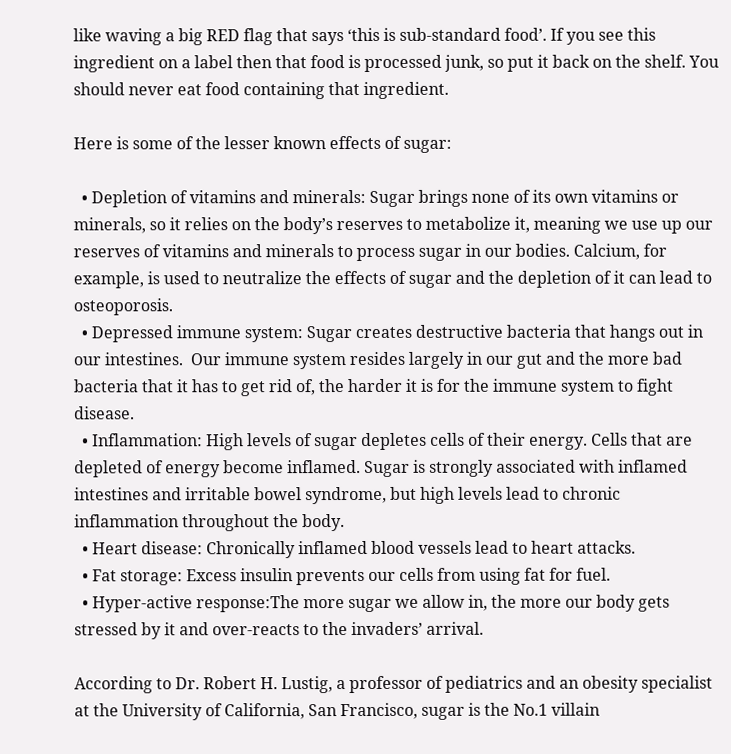like waving a big RED flag that says ‘this is sub-standard food’. If you see this ingredient on a label then that food is processed junk, so put it back on the shelf. You should never eat food containing that ingredient.

Here is some of the lesser known effects of sugar:

  • Depletion of vitamins and minerals: Sugar brings none of its own vitamins or minerals, so it relies on the body’s reserves to metabolize it, meaning we use up our reserves of vitamins and minerals to process sugar in our bodies. Calcium, for example, is used to neutralize the effects of sugar and the depletion of it can lead to osteoporosis.
  • Depressed immune system: Sugar creates destructive bacteria that hangs out in our intestines.  Our immune system resides largely in our gut and the more bad bacteria that it has to get rid of, the harder it is for the immune system to fight disease.
  • Inflammation: High levels of sugar depletes cells of their energy. Cells that are depleted of energy become inflamed. Sugar is strongly associated with inflamed intestines and irritable bowel syndrome, but high levels lead to chronic inflammation throughout the body.
  • Heart disease: Chronically inflamed blood vessels lead to heart attacks.
  • Fat storage: Excess insulin prevents our cells from using fat for fuel.
  • Hyper-active response:The more sugar we allow in, the more our body gets stressed by it and over-reacts to the invaders’ arrival.

According to Dr. Robert H. Lustig, a professor of pediatrics and an obesity specialist at the University of California, San Francisco, sugar is the No.1 villain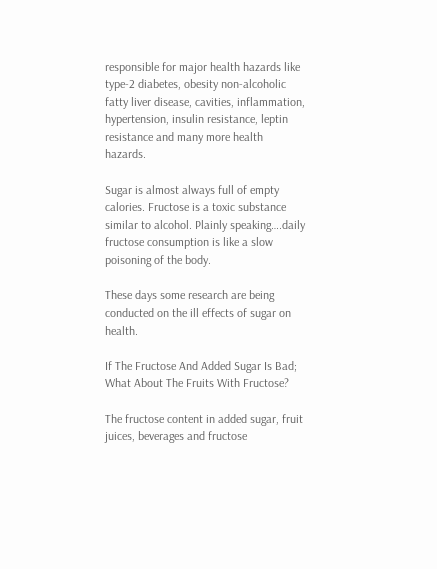responsible for major health hazards like type-2 diabetes, obesity non-alcoholic fatty liver disease, cavities, inflammation, hypertension, insulin resistance, leptin resistance and many more health hazards.

Sugar is almost always full of empty calories. Fructose is a toxic substance similar to alcohol. Plainly speaking….daily fructose consumption is like a slow poisoning of the body.

These days some research are being conducted on the ill effects of sugar on health.

If The Fructose And Added Sugar Is Bad; What About The Fruits With Fructose?

The fructose content in added sugar, fruit juices, beverages and fructose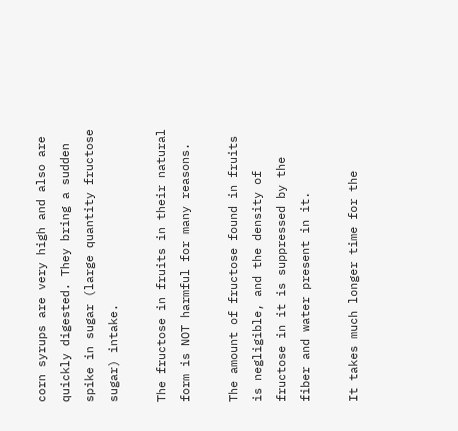corn syrups are very high and also are quickly digested. They bring a sudden spike in sugar (large quantity fructose sugar) intake.

The fructose in fruits in their natural form is NOT harmful for many reasons.

The amount of fructose found in fruits is negligible, and the density of fructose in it is suppressed by the fiber and water present in it.

It takes much longer time for the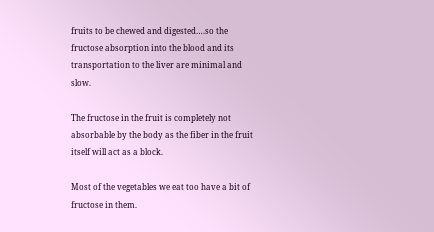fruits to be chewed and digested….so the fructose absorption into the blood and its transportation to the liver are minimal and slow.

The fructose in the fruit is completely not absorbable by the body as the fiber in the fruit itself will act as a block.

Most of the vegetables we eat too have a bit of fructose in them.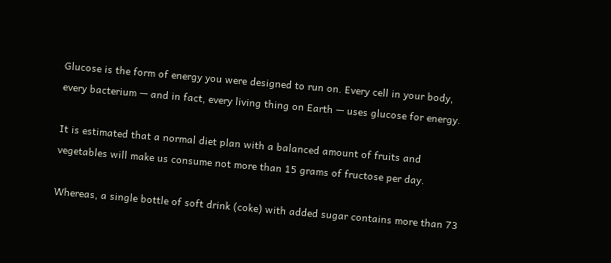Glucose is the form of energy you were designed to run on. Every cell in your body, every bacterium — and in fact, every living thing on Earth — uses glucose for energy.

It is estimated that a normal diet plan with a balanced amount of fruits and vegetables will make us consume not more than 15 grams of fructose per day.

Whereas, a single bottle of soft drink (coke) with added sugar contains more than 73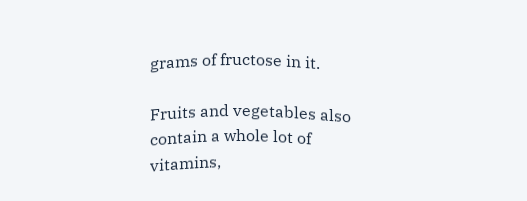grams of fructose in it.

Fruits and vegetables also contain a whole lot of vitamins,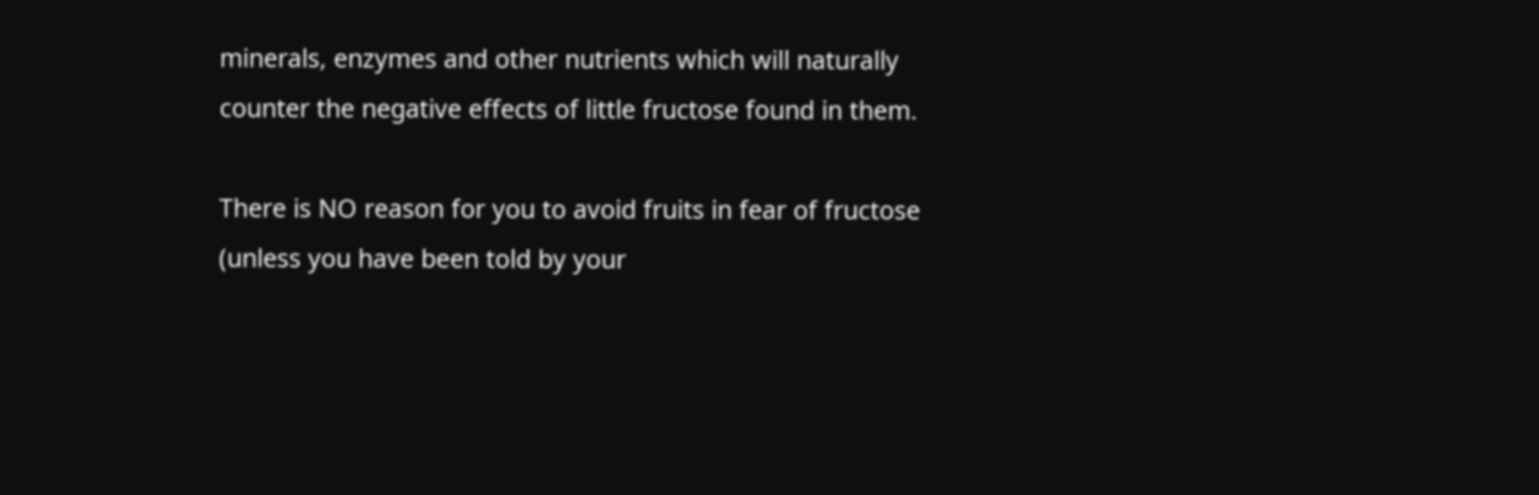minerals, enzymes and other nutrients which will naturally counter the negative effects of little fructose found in them.

There is NO reason for you to avoid fruits in fear of fructose (unless you have been told by your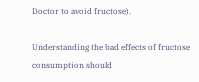Doctor to avoid fructose).

Understanding the bad effects of fructose consumption should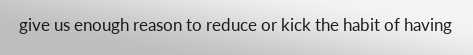give us enough reason to reduce or kick the habit of having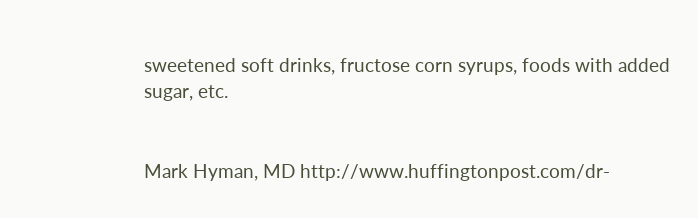sweetened soft drinks, fructose corn syrups, foods with added sugar, etc.


Mark Hyman, MD http://www.huffingtonpost.com/dr-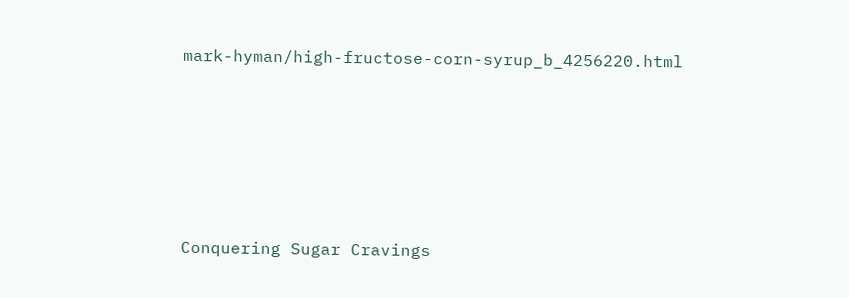mark-hyman/high-fructose-corn-syrup_b_4256220.html





Conquering Sugar Cravings